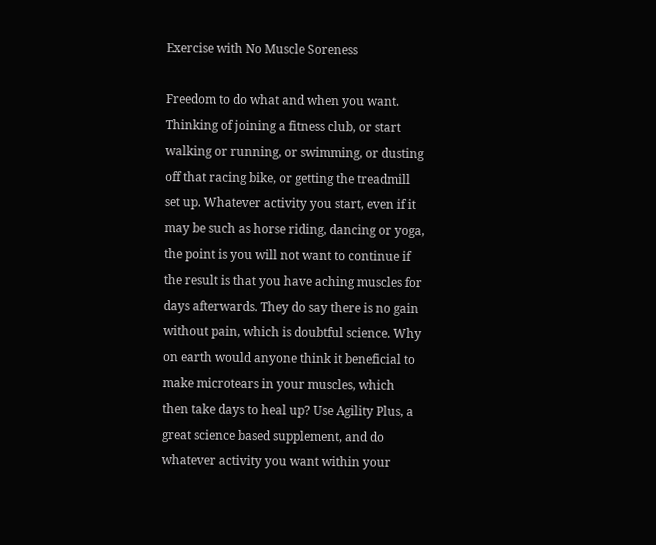Exercise with No Muscle Soreness

Freedom to do what and when you want.
Thinking of joining a fitness club, or start walking or running, or swimming, or dusting off that racing bike, or getting the treadmill set up. Whatever activity you start, even if it may be such as horse riding, dancing or yoga, the point is you will not want to continue if the result is that you have aching muscles for days afterwards. They do say there is no gain without pain, which is doubtful science. Why on earth would anyone think it beneficial to make microtears in your muscles, which then take days to heal up? Use Agility Plus, a great science based supplement, and do whatever activity you want within your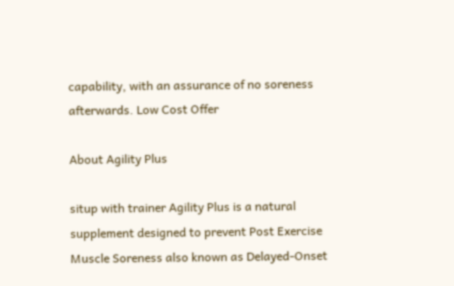capability, with an assurance of no soreness afterwards. Low Cost Offer

About Agility Plus

situp with trainer Agility Plus is a natural supplement designed to prevent Post Exercise Muscle Soreness also known as Delayed-Onset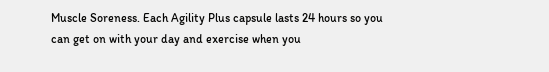Muscle Soreness. Each Agility Plus capsule lasts 24 hours so you can get on with your day and exercise when you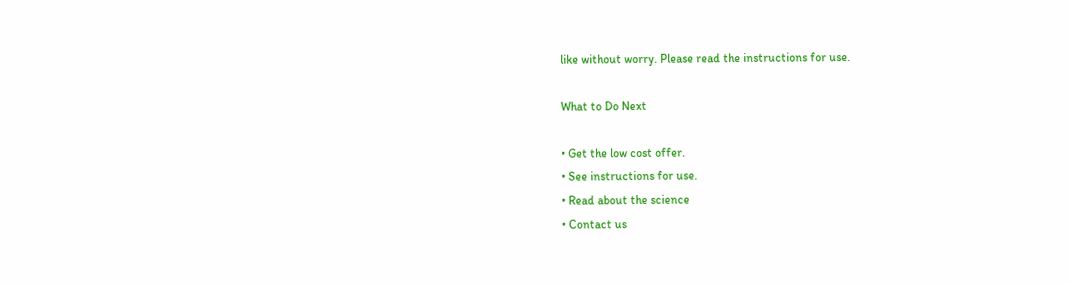like without worry. Please read the instructions for use.

What to Do Next

• Get the low cost offer.
• See instructions for use.
• Read about the science
• Contact us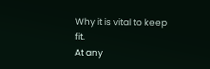Why it is vital to keep fit.
At any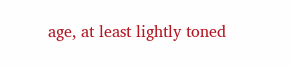age, at least lightly toned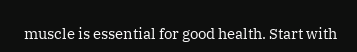muscle is essential for good health. Start with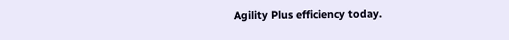Agility Plus efficiency today.